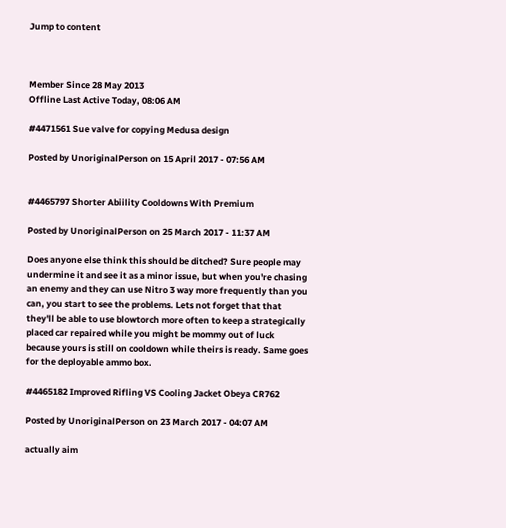Jump to content



Member Since 28 May 2013
Offline Last Active Today, 08:06 AM

#4471561 Sue valve for copying Medusa design

Posted by UnoriginalPerson on 15 April 2017 - 07:56 AM


#4465797 Shorter Abiility Cooldowns With Premium

Posted by UnoriginalPerson on 25 March 2017 - 11:37 AM

Does anyone else think this should be ditched? Sure people may undermine it and see it as a minor issue, but when you're chasing an enemy and they can use Nitro 3 way more frequently than you can, you start to see the problems. Lets not forget that that they'll be able to use blowtorch more often to keep a strategically placed car repaired while you might be mommy out of luck because yours is still on cooldown while theirs is ready. Same goes for the deployable ammo box.

#4465182 Improved Rifling VS Cooling Jacket Obeya CR762

Posted by UnoriginalPerson on 23 March 2017 - 04:07 AM

actually aim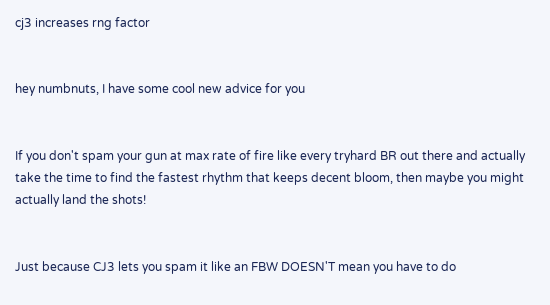cj3 increases rng factor


hey numbnuts, I have some cool new advice for you


If you don't spam your gun at max rate of fire like every tryhard BR out there and actually take the time to find the fastest rhythm that keeps decent bloom, then maybe you might actually land the shots!


Just because CJ3 lets you spam it like an FBW DOESN'T mean you have to do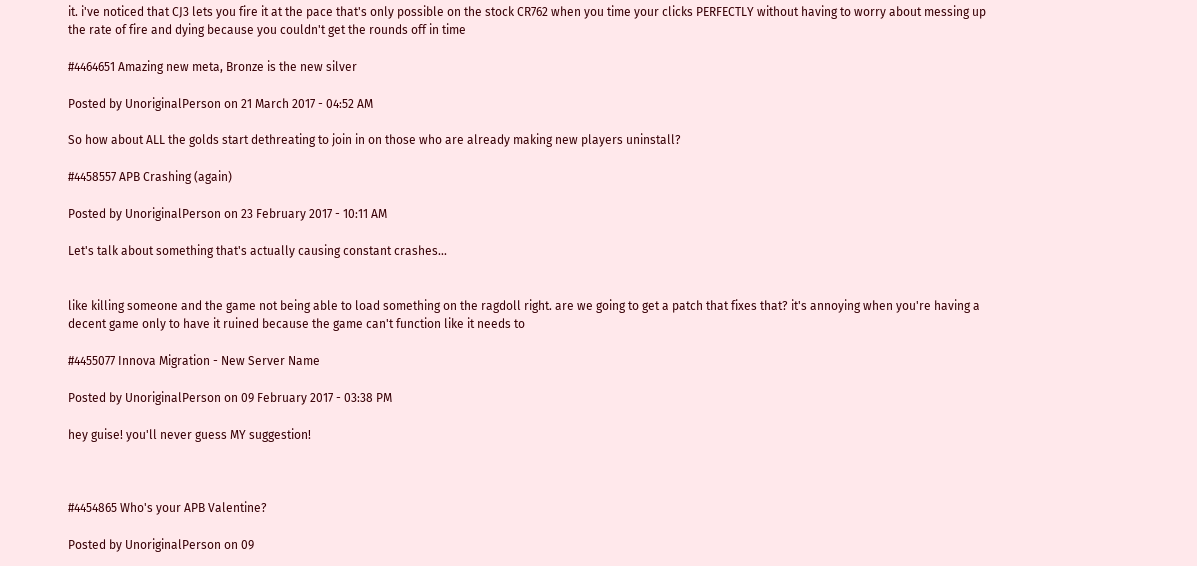it. i've noticed that CJ3 lets you fire it at the pace that's only possible on the stock CR762 when you time your clicks PERFECTLY without having to worry about messing up the rate of fire and dying because you couldn't get the rounds off in time

#4464651 Amazing new meta, Bronze is the new silver

Posted by UnoriginalPerson on 21 March 2017 - 04:52 AM

So how about ALL the golds start dethreating to join in on those who are already making new players uninstall?

#4458557 APB Crashing (again)

Posted by UnoriginalPerson on 23 February 2017 - 10:11 AM

Let's talk about something that's actually causing constant crashes...


like killing someone and the game not being able to load something on the ragdoll right. are we going to get a patch that fixes that? it's annoying when you're having a decent game only to have it ruined because the game can't function like it needs to

#4455077 Innova Migration - New Server Name

Posted by UnoriginalPerson on 09 February 2017 - 03:38 PM

hey guise! you'll never guess MY suggestion!



#4454865 Who's your APB Valentine?

Posted by UnoriginalPerson on 09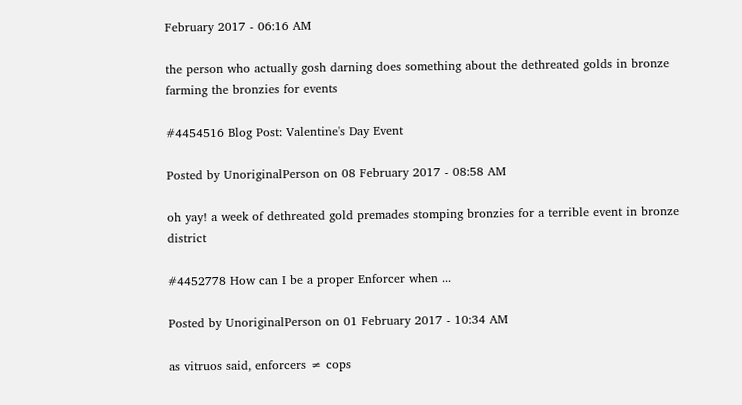February 2017 - 06:16 AM

the person who actually gosh darning does something about the dethreated golds in bronze farming the bronzies for events

#4454516 Blog Post: Valentine's Day Event

Posted by UnoriginalPerson on 08 February 2017 - 08:58 AM

oh yay! a week of dethreated gold premades stomping bronzies for a terrible event in bronze district

#4452778 How can I be a proper Enforcer when ...

Posted by UnoriginalPerson on 01 February 2017 - 10:34 AM

as vitruos said, enforcers ≠ cops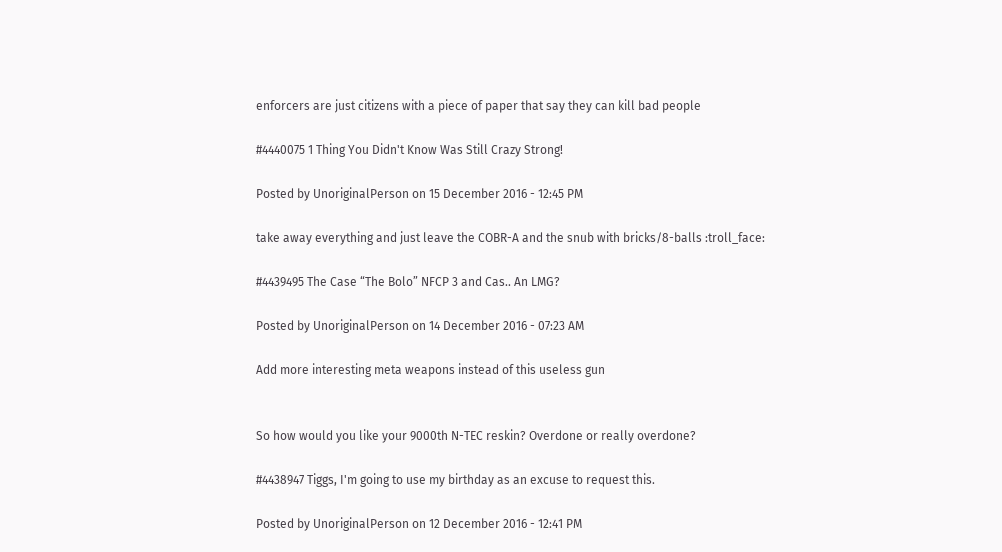enforcers are just citizens with a piece of paper that say they can kill bad people

#4440075 1 Thing You Didn't Know Was Still Crazy Strong!

Posted by UnoriginalPerson on 15 December 2016 - 12:45 PM

take away everything and just leave the COBR-A and the snub with bricks/8-balls :troll_face:

#4439495 The Case “The Bolo” NFCP 3 and Cas.. An LMG?

Posted by UnoriginalPerson on 14 December 2016 - 07:23 AM

Add more interesting meta weapons instead of this useless gun


So how would you like your 9000th N-TEC reskin? Overdone or really overdone?

#4438947 Tiggs, I'm going to use my birthday as an excuse to request this.

Posted by UnoriginalPerson on 12 December 2016 - 12:41 PM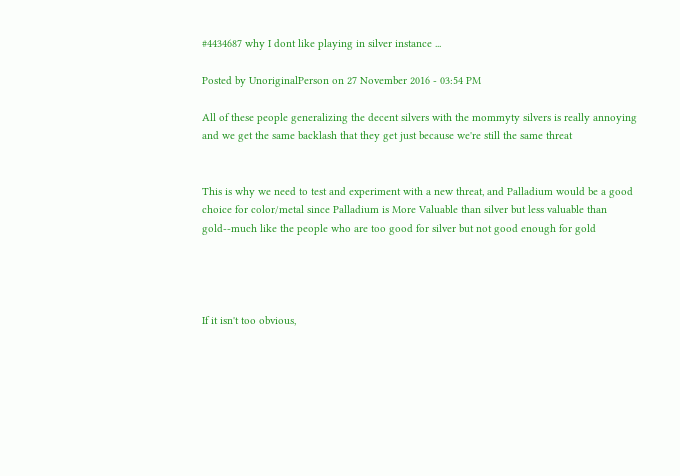#4434687 why I dont like playing in silver instance ...

Posted by UnoriginalPerson on 27 November 2016 - 03:54 PM

All of these people generalizing the decent silvers with the mommyty silvers is really annoying and we get the same backlash that they get just because we're still the same threat


This is why we need to test and experiment with a new threat, and Palladium would be a good choice for color/metal since Palladium is More Valuable than silver but less valuable than gold--much like the people who are too good for silver but not good enough for gold




If it isn't too obvious,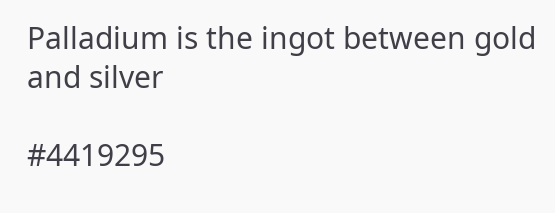Palladium is the ingot between gold and silver

#4419295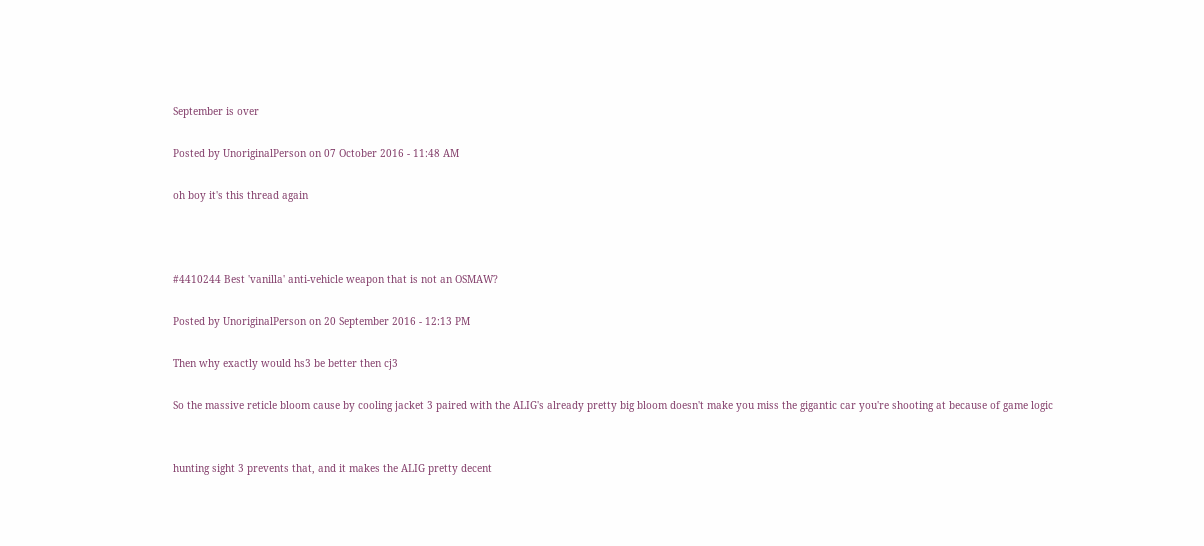September is over

Posted by UnoriginalPerson on 07 October 2016 - 11:48 AM

oh boy it's this thread again



#4410244 Best 'vanilla' anti-vehicle weapon that is not an OSMAW?

Posted by UnoriginalPerson on 20 September 2016 - 12:13 PM

Then why exactly would hs3 be better then cj3

So the massive reticle bloom cause by cooling jacket 3 paired with the ALIG's already pretty big bloom doesn't make you miss the gigantic car you're shooting at because of game logic


hunting sight 3 prevents that, and it makes the ALIG pretty decent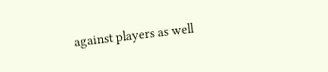against players as well